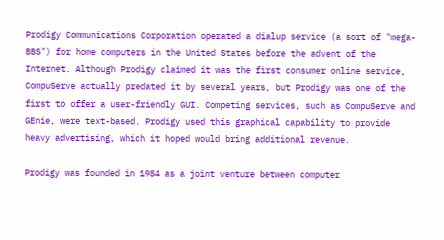Prodigy Communications Corporation operated a dialup service (a sort of "mega-BBS") for home computers in the United States before the advent of the Internet. Although Prodigy claimed it was the first consumer online service, CompuServe actually predated it by several years, but Prodigy was one of the first to offer a user-friendly GUI. Competing services, such as CompuServe and GEnie, were text-based. Prodigy used this graphical capability to provide heavy advertising, which it hoped would bring additional revenue.

Prodigy was founded in 1984 as a joint venture between computer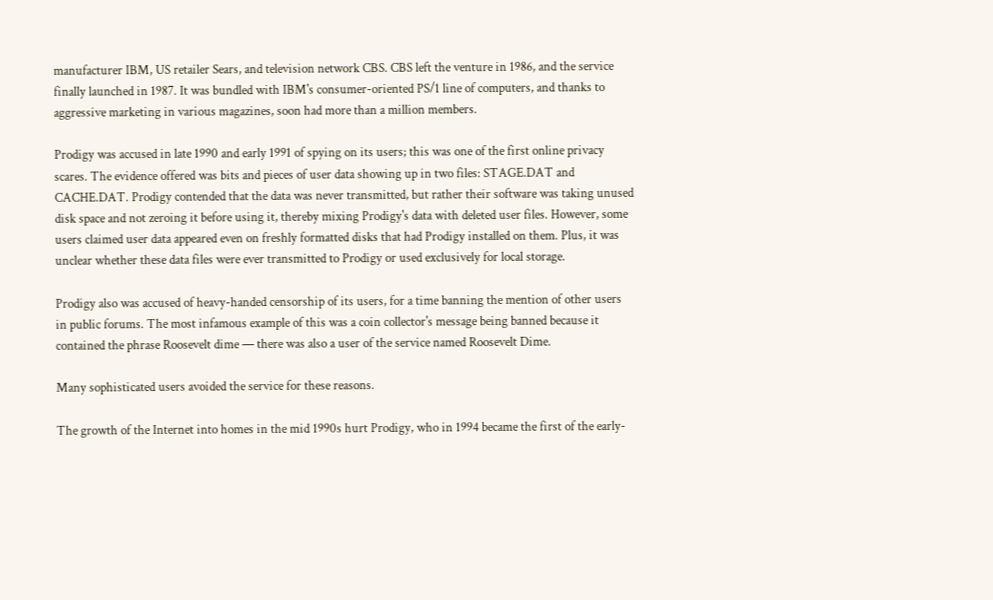manufacturer IBM, US retailer Sears, and television network CBS. CBS left the venture in 1986, and the service finally launched in 1987. It was bundled with IBM's consumer-oriented PS/1 line of computers, and thanks to aggressive marketing in various magazines, soon had more than a million members.

Prodigy was accused in late 1990 and early 1991 of spying on its users; this was one of the first online privacy scares. The evidence offered was bits and pieces of user data showing up in two files: STAGE.DAT and CACHE.DAT. Prodigy contended that the data was never transmitted, but rather their software was taking unused disk space and not zeroing it before using it, thereby mixing Prodigy's data with deleted user files. However, some users claimed user data appeared even on freshly formatted disks that had Prodigy installed on them. Plus, it was unclear whether these data files were ever transmitted to Prodigy or used exclusively for local storage.

Prodigy also was accused of heavy-handed censorship of its users, for a time banning the mention of other users in public forums. The most infamous example of this was a coin collector's message being banned because it contained the phrase Roosevelt dime — there was also a user of the service named Roosevelt Dime.

Many sophisticated users avoided the service for these reasons.

The growth of the Internet into homes in the mid 1990s hurt Prodigy, who in 1994 became the first of the early-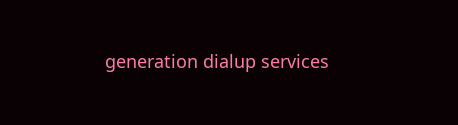generation dialup services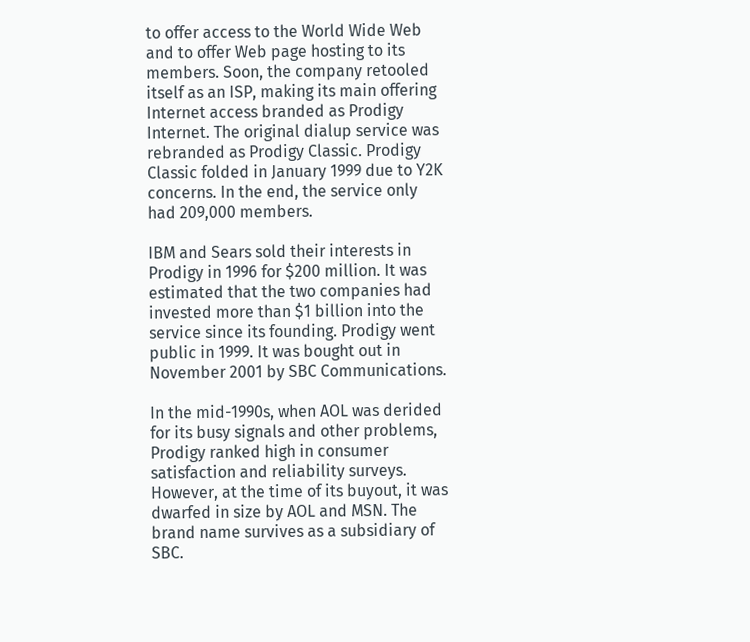to offer access to the World Wide Web and to offer Web page hosting to its members. Soon, the company retooled itself as an ISP, making its main offering Internet access branded as Prodigy Internet. The original dialup service was rebranded as Prodigy Classic. Prodigy Classic folded in January 1999 due to Y2K concerns. In the end, the service only had 209,000 members.

IBM and Sears sold their interests in Prodigy in 1996 for $200 million. It was estimated that the two companies had invested more than $1 billion into the service since its founding. Prodigy went public in 1999. It was bought out in November 2001 by SBC Communications.

In the mid-1990s, when AOL was derided for its busy signals and other problems, Prodigy ranked high in consumer satisfaction and reliability surveys. However, at the time of its buyout, it was dwarfed in size by AOL and MSN. The brand name survives as a subsidiary of SBC.